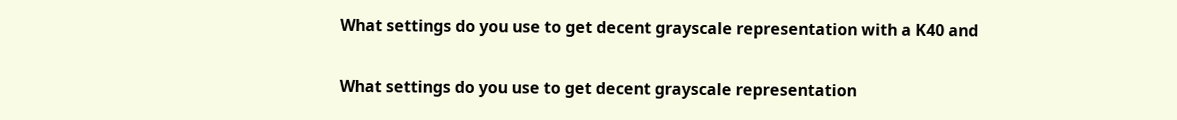What settings do you use to get decent grayscale representation with a K40 and

What settings do you use to get decent grayscale representation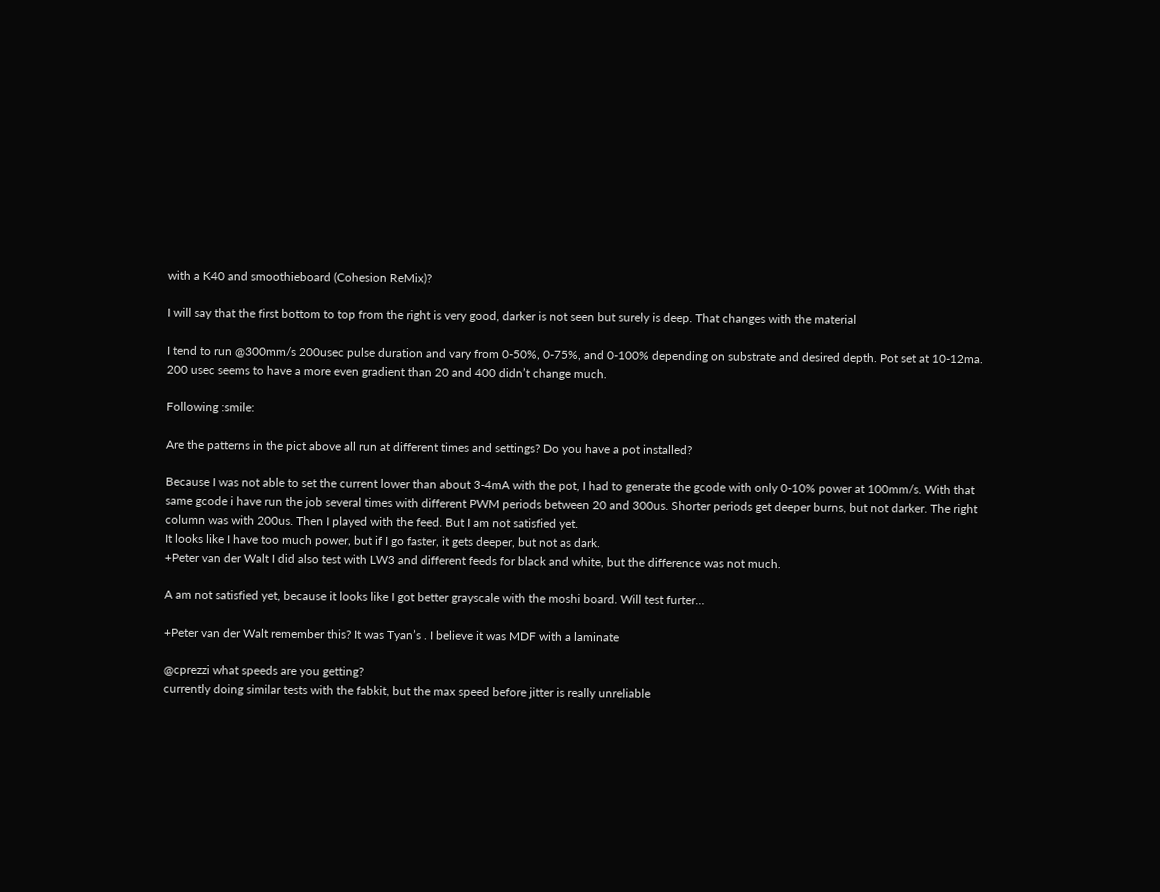with a K40 and smoothieboard (Cohesion ReMix)?

I will say that the first bottom to top from the right is very good, darker is not seen but surely is deep. That changes with the material

I tend to run @300mm/s 200usec pulse duration and vary from 0-50%, 0-75%, and 0-100% depending on substrate and desired depth. Pot set at 10-12ma. 200 usec seems to have a more even gradient than 20 and 400 didn’t change much.

Following :smile:

Are the patterns in the pict above all run at different times and settings? Do you have a pot installed?

Because I was not able to set the current lower than about 3-4mA with the pot, I had to generate the gcode with only 0-10% power at 100mm/s. With that same gcode i have run the job several times with different PWM periods between 20 and 300us. Shorter periods get deeper burns, but not darker. The right column was with 200us. Then I played with the feed. But I am not satisfied yet.
It looks like I have too much power, but if I go faster, it gets deeper, but not as dark.
+Peter van der Walt I did also test with LW3 and different feeds for black and white, but the difference was not much.

A am not satisfied yet, because it looks like I got better grayscale with the moshi board. Will test furter…

+Peter van der Walt remember this? It was Tyan’s . I believe it was MDF with a laminate

@cprezzi what speeds are you getting?
currently doing similar tests with the fabkit, but the max speed before jitter is really unreliable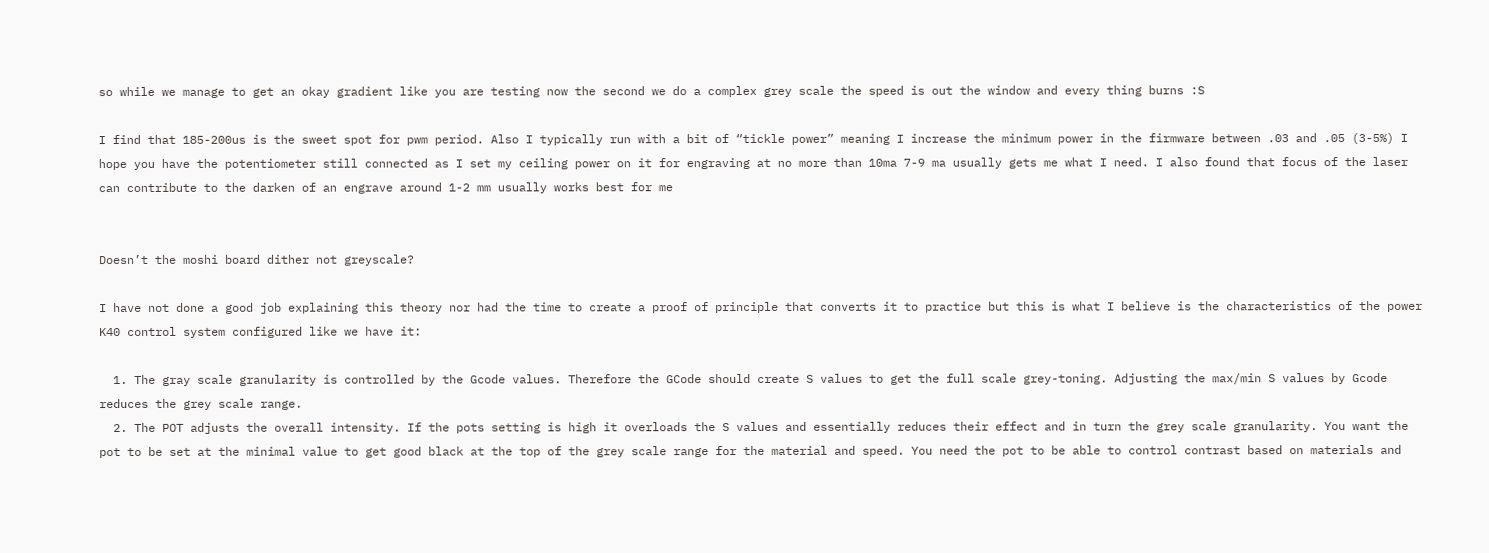so while we manage to get an okay gradient like you are testing now the second we do a complex grey scale the speed is out the window and every thing burns :S

I find that 185-200us is the sweet spot for pwm period. Also I typically run with a bit of “tickle power” meaning I increase the minimum power in the firmware between .03 and .05 (3-5%) I hope you have the potentiometer still connected as I set my ceiling power on it for engraving at no more than 10ma 7-9 ma usually gets me what I need. I also found that focus of the laser can contribute to the darken of an engrave around 1-2 mm usually works best for me


Doesn’t the moshi board dither not greyscale?

I have not done a good job explaining this theory nor had the time to create a proof of principle that converts it to practice but this is what I believe is the characteristics of the power K40 control system configured like we have it:

  1. The gray scale granularity is controlled by the Gcode values. Therefore the GCode should create S values to get the full scale grey-toning. Adjusting the max/min S values by Gcode reduces the grey scale range.
  2. The POT adjusts the overall intensity. If the pots setting is high it overloads the S values and essentially reduces their effect and in turn the grey scale granularity. You want the pot to be set at the minimal value to get good black at the top of the grey scale range for the material and speed. You need the pot to be able to control contrast based on materials and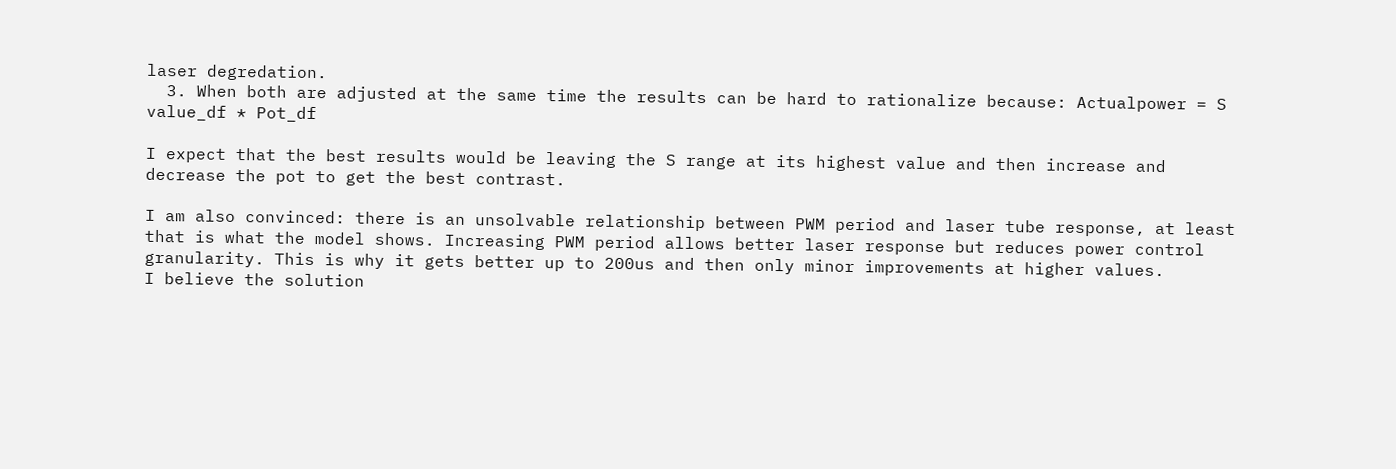laser degredation.
  3. When both are adjusted at the same time the results can be hard to rationalize because: Actualpower = S value_df * Pot_df

I expect that the best results would be leaving the S range at its highest value and then increase and decrease the pot to get the best contrast.

I am also convinced: there is an unsolvable relationship between PWM period and laser tube response, at least that is what the model shows. Increasing PWM period allows better laser response but reduces power control granularity. This is why it gets better up to 200us and then only minor improvements at higher values.
I believe the solution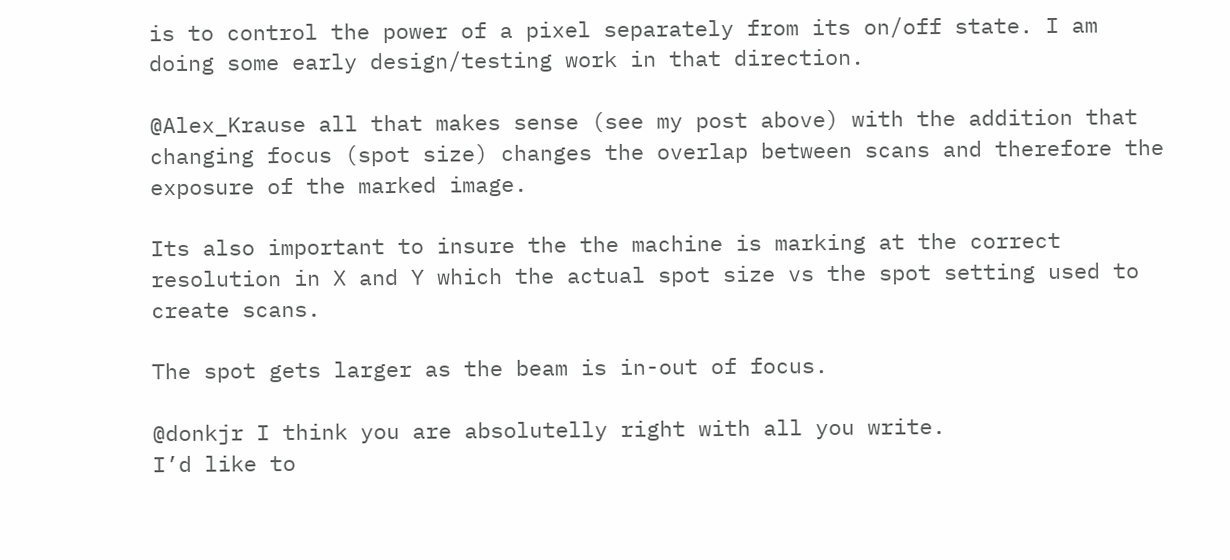is to control the power of a pixel separately from its on/off state. I am doing some early design/testing work in that direction.

@Alex_Krause all that makes sense (see my post above) with the addition that changing focus (spot size) changes the overlap between scans and therefore the exposure of the marked image.

Its also important to insure the the machine is marking at the correct resolution in X and Y which the actual spot size vs the spot setting used to create scans.

The spot gets larger as the beam is in-out of focus.

@donkjr I think you are absolutelly right with all you write.
I’d like to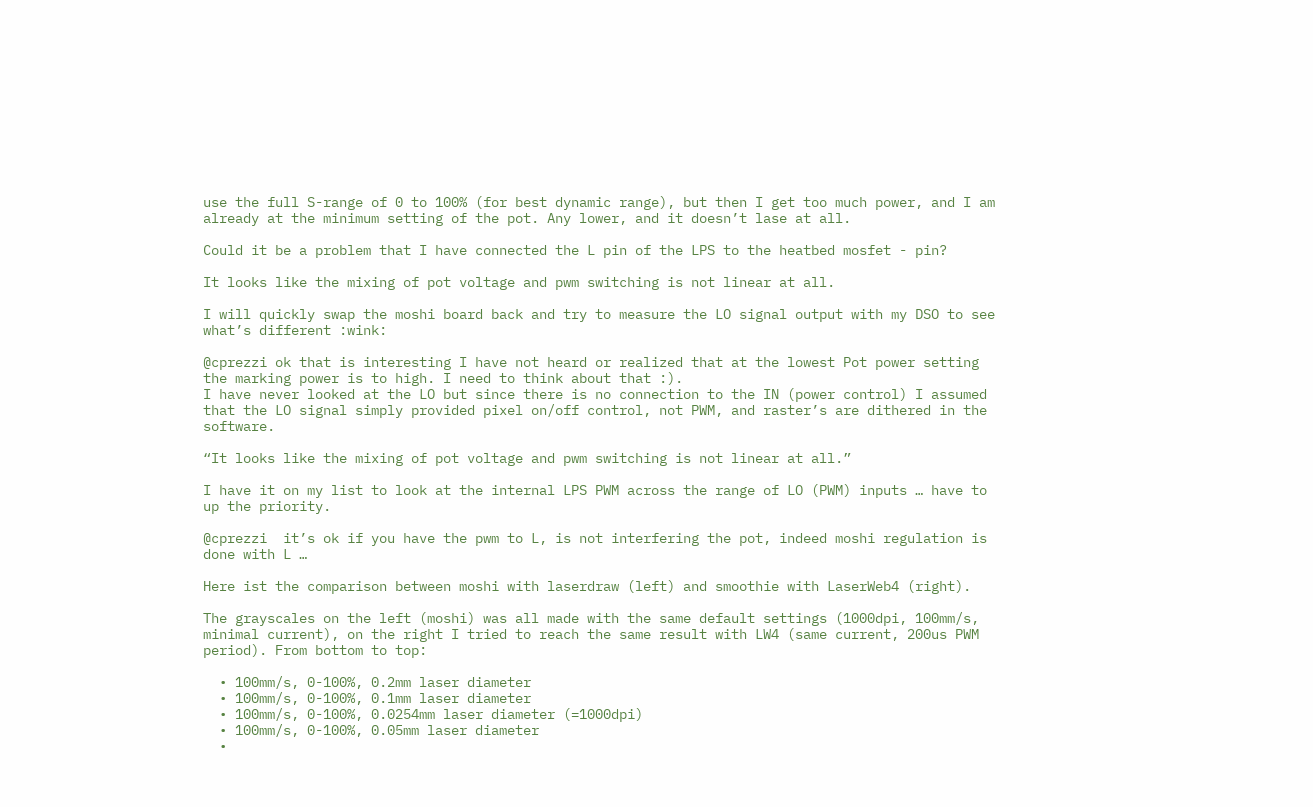use the full S-range of 0 to 100% (for best dynamic range), but then I get too much power, and I am already at the minimum setting of the pot. Any lower, and it doesn’t lase at all.

Could it be a problem that I have connected the L pin of the LPS to the heatbed mosfet - pin?

It looks like the mixing of pot voltage and pwm switching is not linear at all.

I will quickly swap the moshi board back and try to measure the LO signal output with my DSO to see what’s different :wink:

@cprezzi ok that is interesting I have not heard or realized that at the lowest Pot power setting the marking power is to high. I need to think about that :).
I have never looked at the LO but since there is no connection to the IN (power control) I assumed that the LO signal simply provided pixel on/off control, not PWM, and raster’s are dithered in the software.

“It looks like the mixing of pot voltage and pwm switching is not linear at all.”

I have it on my list to look at the internal LPS PWM across the range of LO (PWM) inputs … have to up the priority.

@cprezzi  it’s ok if you have the pwm to L, is not interfering the pot, indeed moshi regulation is done with L …

Here ist the comparison between moshi with laserdraw (left) and smoothie with LaserWeb4 (right).

The grayscales on the left (moshi) was all made with the same default settings (1000dpi, 100mm/s, minimal current), on the right I tried to reach the same result with LW4 (same current, 200us PWM period). From bottom to top:

  • 100mm/s, 0-100%, 0.2mm laser diameter
  • 100mm/s, 0-100%, 0.1mm laser diameter
  • 100mm/s, 0-100%, 0.0254mm laser diameter (=1000dpi)
  • 100mm/s, 0-100%, 0.05mm laser diameter
  •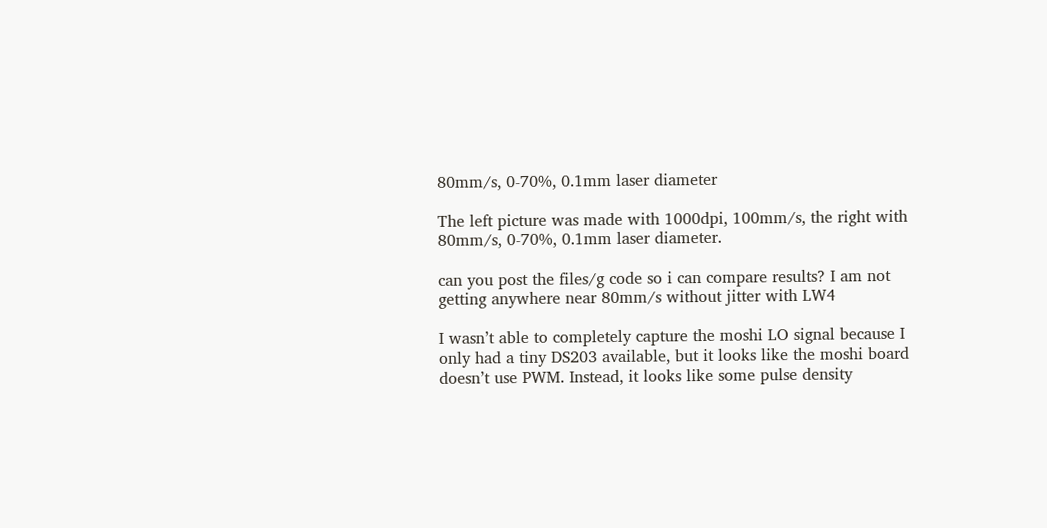80mm/s, 0-70%, 0.1mm laser diameter

The left picture was made with 1000dpi, 100mm/s, the right with 80mm/s, 0-70%, 0.1mm laser diameter.

can you post the files/g code so i can compare results? I am not getting anywhere near 80mm/s without jitter with LW4

I wasn’t able to completely capture the moshi LO signal because I only had a tiny DS203 available, but it looks like the moshi board doesn’t use PWM. Instead, it looks like some pulse density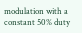modulation with a constant 50% duty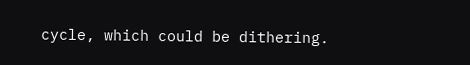cycle, which could be dithering.